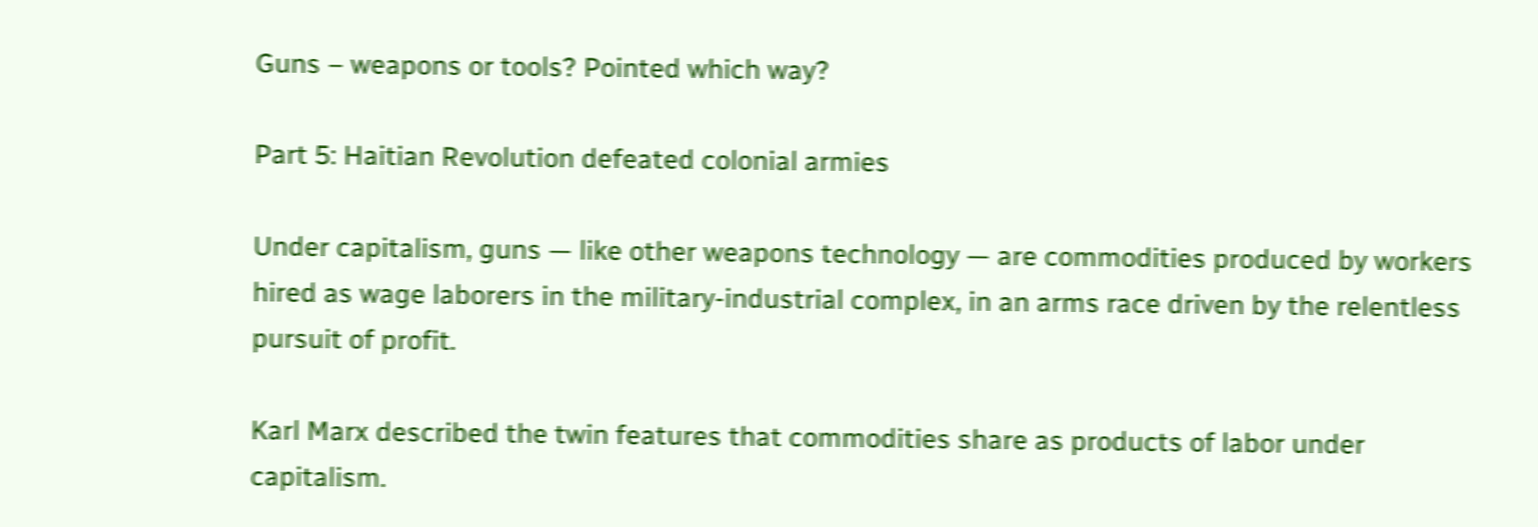Guns – weapons or tools? Pointed which way?

Part 5: Haitian Revolution defeated colonial armies

Under capitalism, guns — like other weapons technology — are commodities produced by workers hired as wage laborers in the military-industrial complex, in an arms race driven by the relentless pursuit of profit.

Karl Marx described the twin features that commodities share as products of labor under capitalism.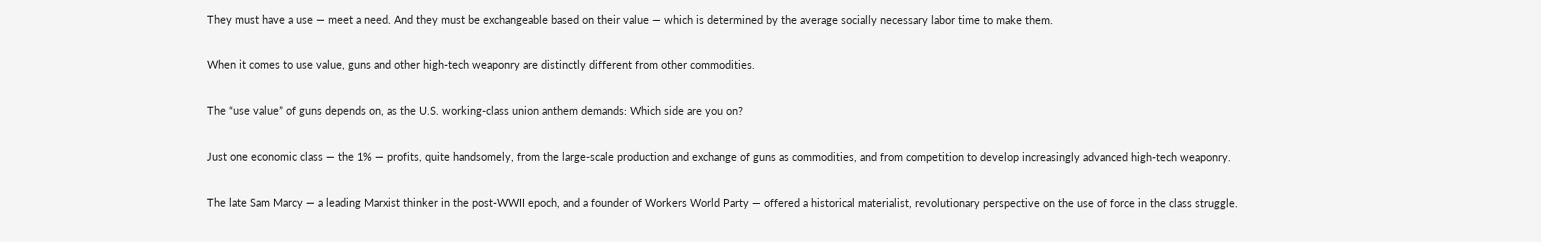They must have a use — meet a need. And they must be exchangeable based on their value — which is determined by the average socially necessary labor time to make them.

When it comes to use value, guns and other high-tech weaponry are distinctly different from other commodities.

The “use value” of guns depends on, as the U.S. working-class union anthem demands: Which side are you on?

Just one economic class — the 1% — profits, quite handsomely, from the large-scale production and exchange of guns as commodities, and from competition to develop increasingly advanced high-tech weaponry.

The late Sam Marcy — a leading Marxist thinker in the post-WWII epoch, and a founder of Workers World Party — offered a historical materialist, revolutionary perspective on the use of force in the class struggle.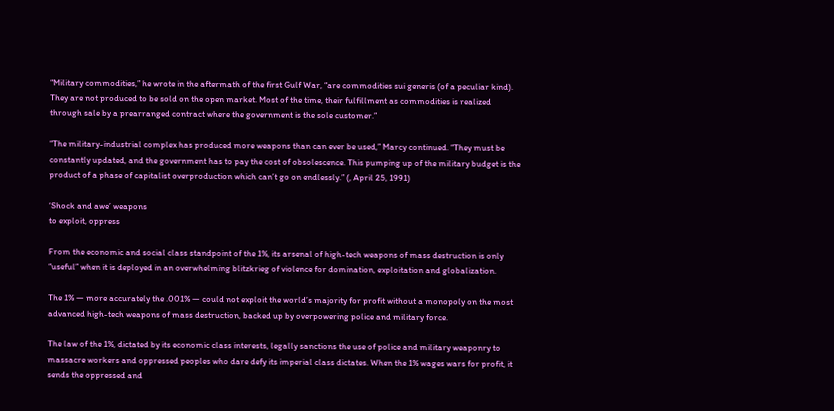“Military commodities,” he wrote in the aftermath of the first Gulf War, “are commodities sui generis (of a peculiar kind). They are not produced to be sold on the open market. Most of the time, their fulfillment as commodities is realized through sale by a prearranged contract where the government is the sole customer.”

“The military-industrial complex has produced more weapons than can ever be used,” Marcy continued. “They must be constantly updated, and the government has to pay the cost of obsolescence. This pumping up of the military budget is the product of a phase of capitalist overproduction which can’t go on endlessly.” (, April 25, 1991)

‘Shock and awe’ weapons
to exploit, oppress

From the economic and social class standpoint of the 1%, its arsenal of high-tech weapons of mass destruction is only “useful” when it is deployed in an overwhelming blitzkrieg of violence for domination, exploitation and globalization.

The 1% — more accurately the .001% — could not exploit the world’s majority for profit without a monopoly on the most advanced high-tech weapons of mass destruction, backed up by overpowering police and military force.

The law of the 1%, dictated by its economic class interests, legally sanctions the use of police and military weaponry to massacre workers and oppressed peoples who dare defy its imperial class dictates. When the 1% wages wars for profit, it sends the oppressed and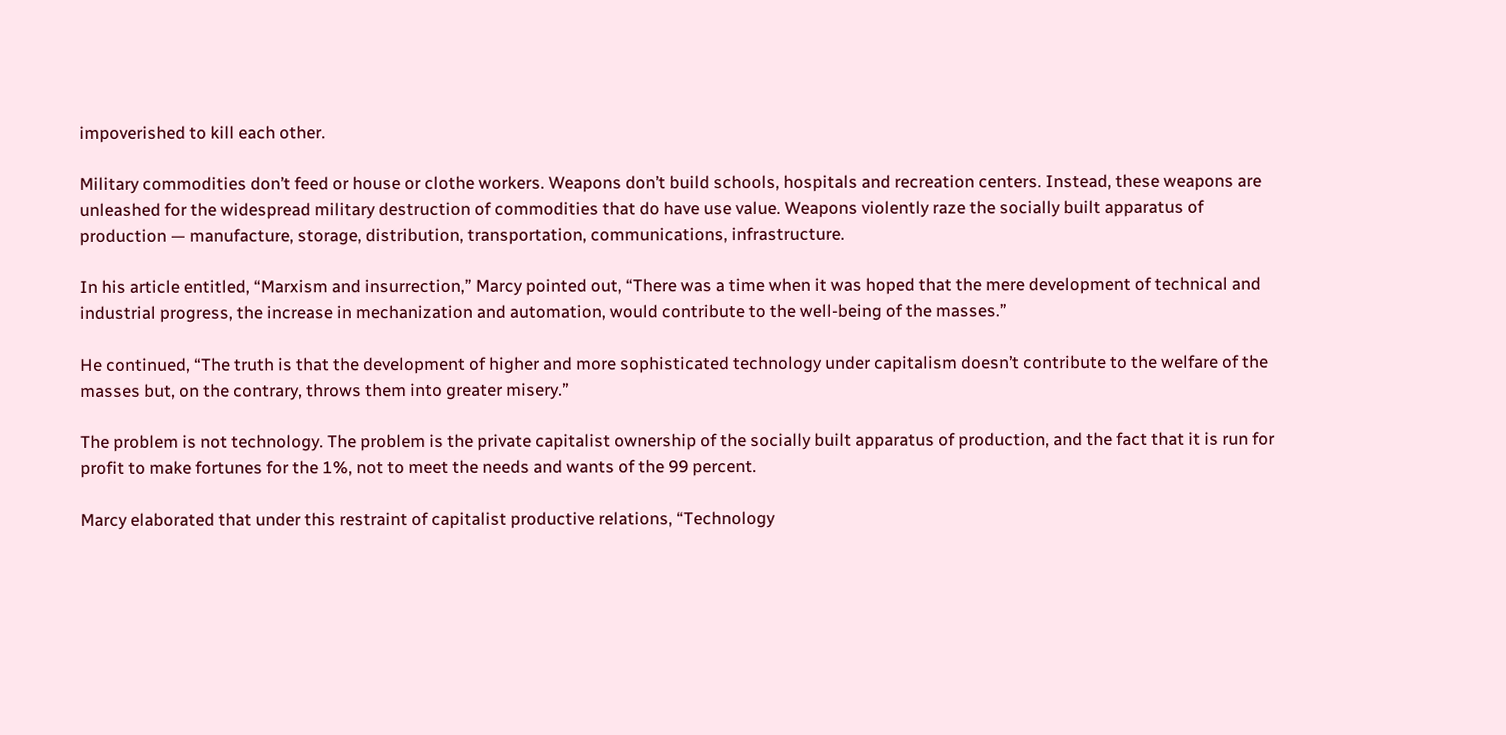impoverished to kill each other.

Military commodities don’t feed or house or clothe workers. Weapons don’t build schools, hospitals and recreation centers. Instead, these weapons are unleashed for the widespread military destruction of commodities that do have use value. Weapons violently raze the socially built apparatus of production — manufacture, storage, distribution, transportation, communications, infrastructure.

In his article entitled, “Marxism and insurrection,” Marcy pointed out, “There was a time when it was hoped that the mere development of technical and industrial progress, the increase in mechanization and automation, would contribute to the well-being of the masses.”

He continued, “The truth is that the development of higher and more sophisticated technology under capitalism doesn’t contribute to the welfare of the masses but, on the contrary, throws them into greater misery.”

The problem is not technology. The problem is the private capitalist ownership of the socially built apparatus of production, and the fact that it is run for profit to make fortunes for the 1%, not to meet the needs and wants of the 99 percent.

Marcy elaborated that under this restraint of capitalist productive relations, “Technology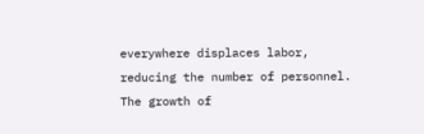everywhere displaces labor, reducing the number of personnel. The growth of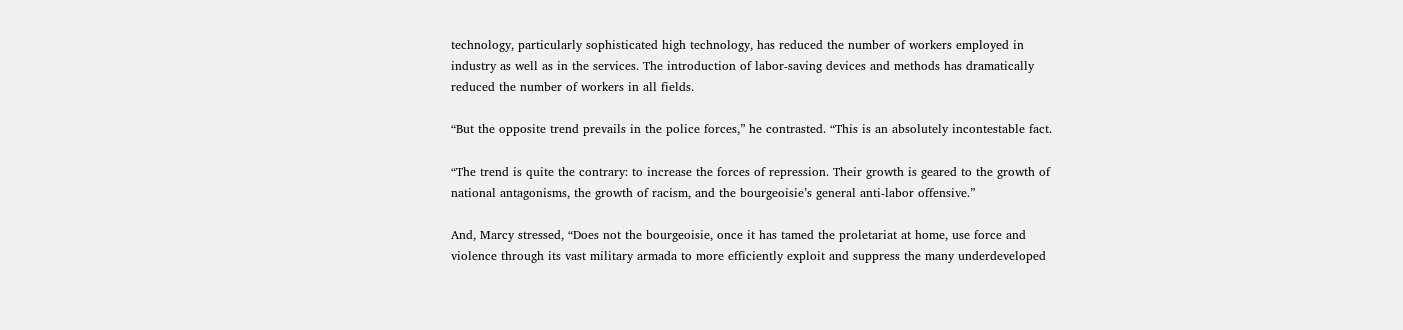technology, particularly sophisticated high technology, has reduced the number of workers employed in industry as well as in the services. The introduction of labor-saving devices and methods has dramatically reduced the number of workers in all fields.

“But the opposite trend prevails in the police forces,” he contrasted. “This is an absolutely incontestable fact.

“The trend is quite the contrary: to increase the forces of repression. Their growth is geared to the growth of national antagonisms, the growth of racism, and the bourgeoisie’s general anti-labor offensive.”

And, Marcy stressed, “Does not the bourgeoisie, once it has tamed the proletariat at home, use force and violence through its vast military armada to more efficiently exploit and suppress the many underdeveloped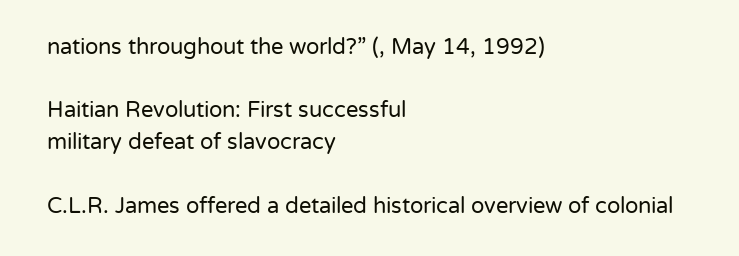nations throughout the world?” (, May 14, 1992)

Haitian Revolution: First successful
military defeat of slavocracy

C.L.R. James offered a detailed historical overview of colonial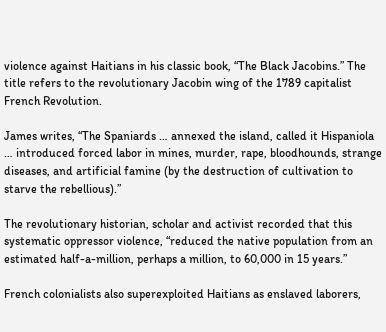violence against Haitians in his classic book, “The Black Jacobins.” The title refers to the revolutionary Jacobin wing of the 1789 capitalist French Revolution.

James writes, “The Spaniards … annexed the island, called it Hispaniola … introduced forced labor in mines, murder, rape, bloodhounds, strange diseases, and artificial famine (by the destruction of cultivation to starve the rebellious).”

The revolutionary historian, scholar and activist recorded that this systematic oppressor violence, “reduced the native population from an estimated half-a-million, perhaps a million, to 60,000 in 15 years.”

French colonialists also superexploited Haitians as enslaved laborers,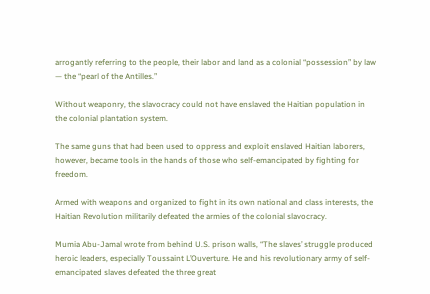arrogantly referring to the people, their labor and land as a colonial “possession” by law — the “pearl of the Antilles.”

Without weaponry, the slavocracy could not have enslaved the Haitian population in the colonial plantation system.

The same guns that had been used to oppress and exploit enslaved Haitian laborers, however, became tools in the hands of those who self-emancipated by fighting for freedom.

Armed with weapons and organized to fight in its own national and class interests, the Haitian Revolution militarily defeated the armies of the colonial slavocracy.

Mumia Abu-Jamal wrote from behind U.S. prison walls, “The slaves’ struggle produced heroic leaders, especially Toussaint L’Ouverture. He and his revolutionary army of self-emancipated slaves defeated the three great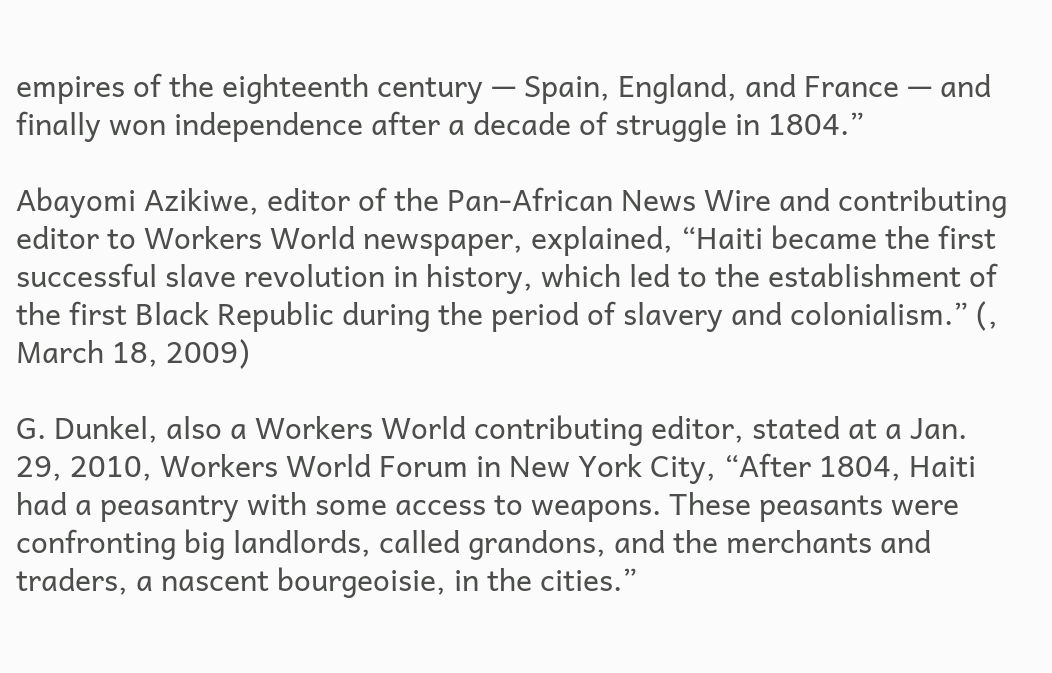empires of the eighteenth century — Spain, England, and France — and finally won independence after a decade of struggle in 1804.”

Abayomi Azikiwe, editor of the Pan-African News Wire and contributing editor to Workers World newspaper, explained, “Haiti became the first successful slave revolution in history, which led to the establishment of the first Black Republic during the period of slavery and colonialism.” (, March 18, 2009)

G. Dunkel, also a Workers World contributing editor, stated at a Jan. 29, 2010, Workers World Forum in New York City, “After 1804, Haiti had a peasantry with some access to weapons. These peasants were confronting big landlords, called grandons, and the merchants and traders, a nascent bourgeoisie, in the cities.”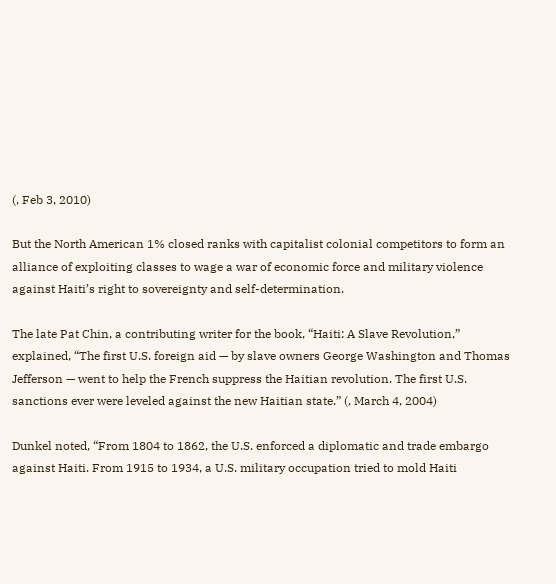(, Feb 3, 2010)

But the North American 1% closed ranks with capitalist colonial competitors to form an alliance of exploiting classes to wage a war of economic force and military violence against Haiti’s right to sovereignty and self-determination.

The late Pat Chin, a contributing writer for the book, “Haiti: A Slave Revolution,” explained, “The first U.S. foreign aid — by slave owners George Washington and Thomas Jefferson — went to help the French suppress the Haitian revolution. The first U.S. sanctions ever were leveled against the new Haitian state.” (, March 4, 2004)

Dunkel noted, “From 1804 to 1862, the U.S. enforced a diplomatic and trade embargo against Haiti. From 1915 to 1934, a U.S. military occupation tried to mold Haiti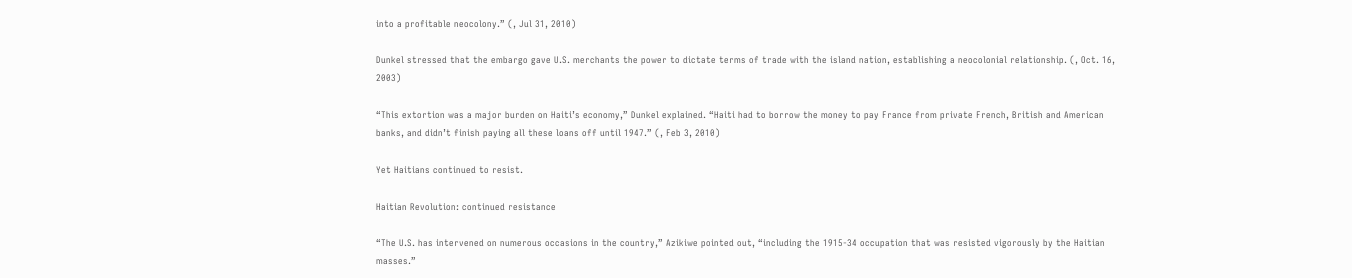into a profitable neocolony.” (, Jul 31, 2010)

Dunkel stressed that the embargo gave U.S. merchants the power to dictate terms of trade with the island nation, establishing a neocolonial relationship. (, Oct. 16, 2003)

“This extortion was a major burden on Haiti’s economy,” Dunkel explained. “Haiti had to borrow the money to pay France from private French, British and American banks, and didn’t finish paying all these loans off until 1947.” (, Feb 3, 2010)

Yet Haitians continued to resist.

Haitian Revolution: continued resistance

“The U.S. has intervened on numerous occasions in the country,” Azikiwe pointed out, “including the 1915-34 occupation that was resisted vigorously by the Haitian masses.”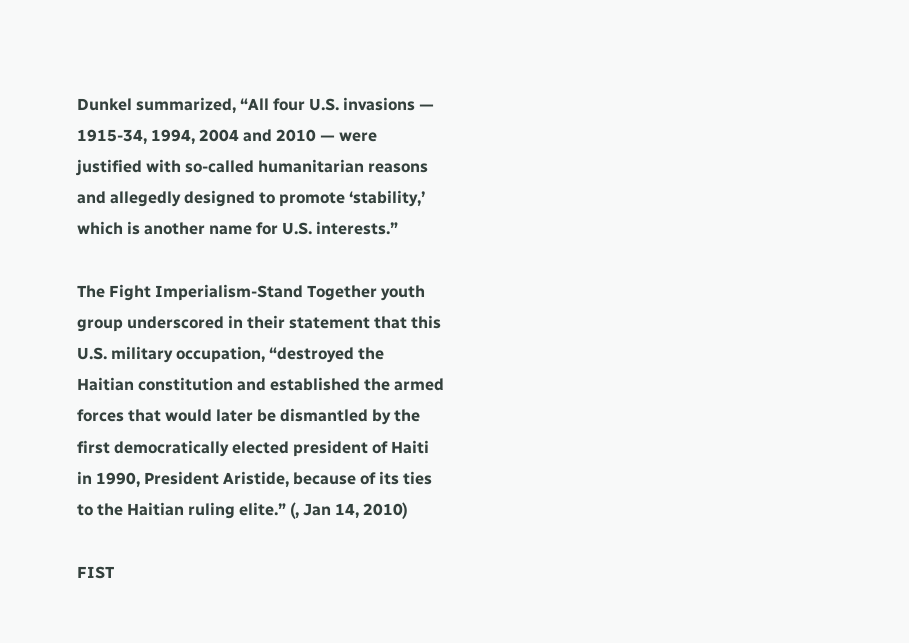Dunkel summarized, “All four U.S. invasions — 1915-34, 1994, 2004 and 2010 — were justified with so-called humanitarian reasons and allegedly designed to promote ‘stability,’ which is another name for U.S. interests.”

The Fight Imperialism-Stand Together youth group underscored in their statement that this U.S. military occupation, “destroyed the Haitian constitution and established the armed forces that would later be dismantled by the first democratically elected president of Haiti in 1990, President Aristide, because of its ties to the Haitian ruling elite.” (, Jan 14, 2010)

FIST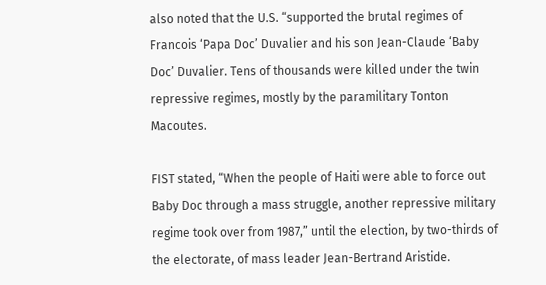also noted that the U.S. “supported the brutal regimes of Francois ‘Papa Doc’ Duvalier and his son Jean-Claude ‘Baby Doc’ Duvalier. Tens of thousands were killed under the twin repressive regimes, mostly by the paramilitary Tonton Macoutes.

FIST stated, “When the people of Haiti were able to force out Baby Doc through a mass struggle, another repressive military regime took over from 1987,” until the election, by two-thirds of the electorate, of mass leader Jean-Bertrand Aristide.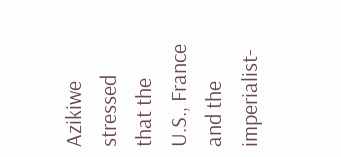Azikiwe stressed that the U.S., France and the imperialist-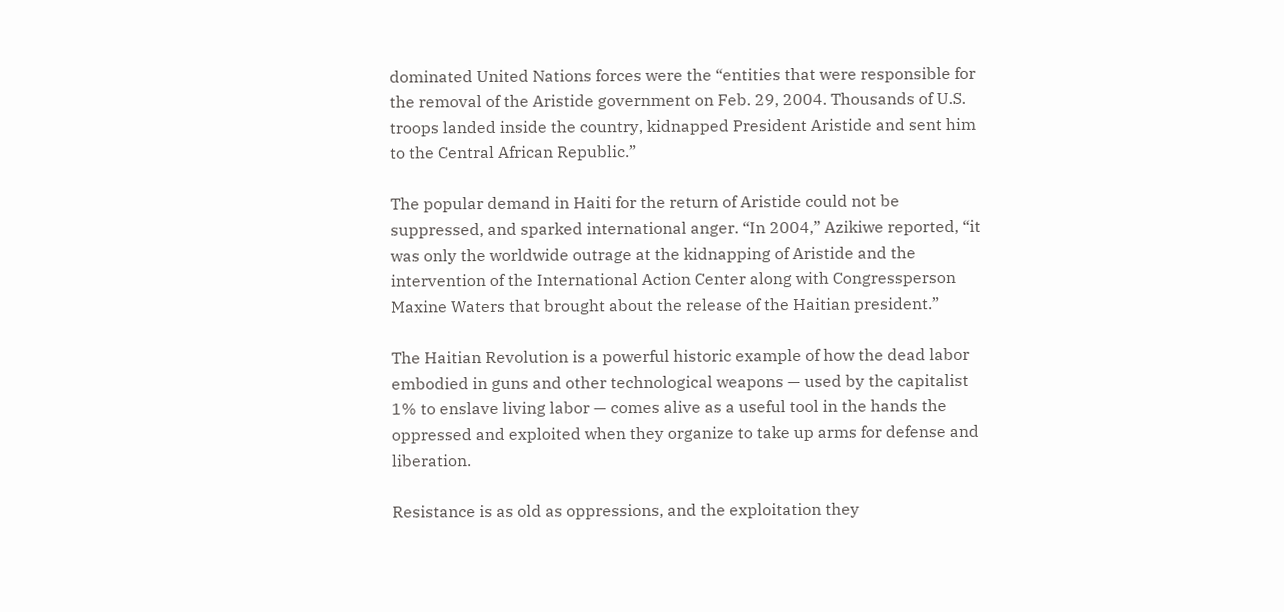dominated United Nations forces were the “entities that were responsible for the removal of the Aristide government on Feb. 29, 2004. Thousands of U.S. troops landed inside the country, kidnapped President Aristide and sent him to the Central African Republic.”

The popular demand in Haiti for the return of Aristide could not be suppressed, and sparked international anger. “In 2004,” Azikiwe reported, “it was only the worldwide outrage at the kidnapping of Aristide and the intervention of the International Action Center along with Congressperson Maxine Waters that brought about the release of the Haitian president.”

The Haitian Revolution is a powerful historic example of how the dead labor embodied in guns and other technological weapons — used by the capitalist 1% to enslave living labor — comes alive as a useful tool in the hands the oppressed and exploited when they organize to take up arms for defense and liberation.

Resistance is as old as oppressions, and the exploitation they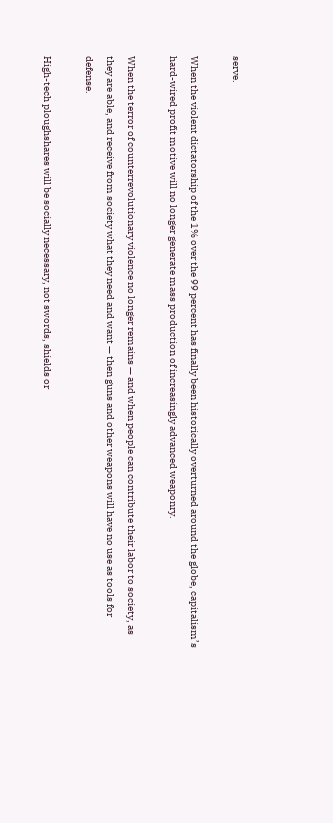serve.

When the violent dictatorship of the 1% over the 99 percent has finally been historically overturned around the globe, capitalism’s hard-wired profit motive will no longer generate mass production of increasingly advanced weaponry.

When the terror of counterrevolutionary violence no longer remains — and when people can contribute their labor to society, as they are able, and receive from society what they need and want — then guns and other weapons will have no use as tools for defense.

High-tech ploughshares will be socially necessary, not swords, shields or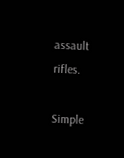assault rifles.

Simple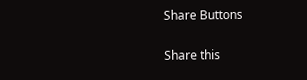Share Buttons

Share this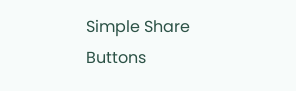Simple Share Buttons